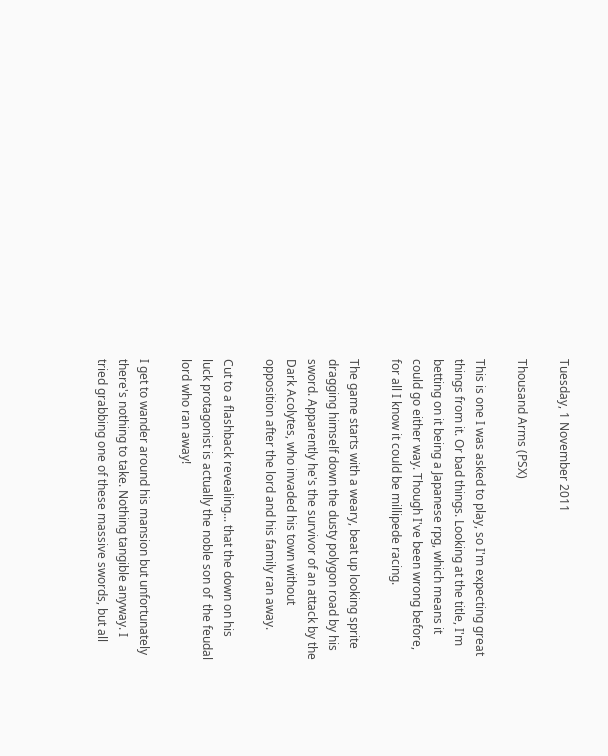Tuesday, 1 November 2011

Thousand Arms (PSX)

This is one I was asked to play, so I'm expecting great things from it. Or bad things. Looking at the title, I'm betting on it being a Japanese rpg, which means it could go either way. Though I've been wrong before, for all I know it could be millipede racing.

The game starts with a weary, beat up looking sprite dragging himself down the dusty polygon road by his sword. Apparently he's the survivor of an attack by the Dark Acolytes, who invaded his town without opposition after the lord and his family ran away.

Cut to a flashback revealing... that the down on his luck protagonist is actually the noble son of  the feudal lord who ran away!

I get to wander around his mansion but unfortunately there's nothing to take. Nothing tangible anyway. I tried grabbing one of these massive swords, but all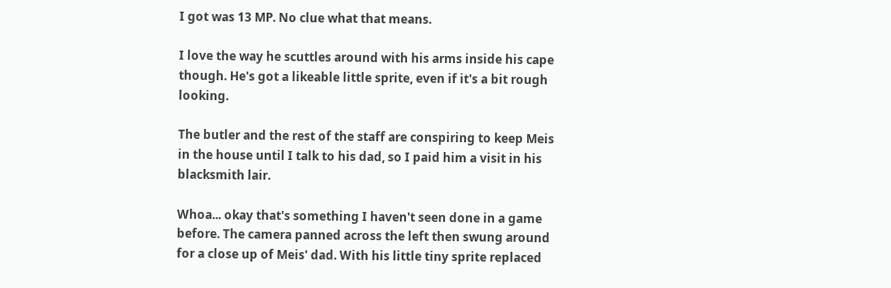I got was 13 MP. No clue what that means.

I love the way he scuttles around with his arms inside his cape though. He's got a likeable little sprite, even if it's a bit rough looking.

The butler and the rest of the staff are conspiring to keep Meis in the house until I talk to his dad, so I paid him a visit in his blacksmith lair.

Whoa... okay that's something I haven't seen done in a game before. The camera panned across the left then swung around for a close up of Meis' dad. With his little tiny sprite replaced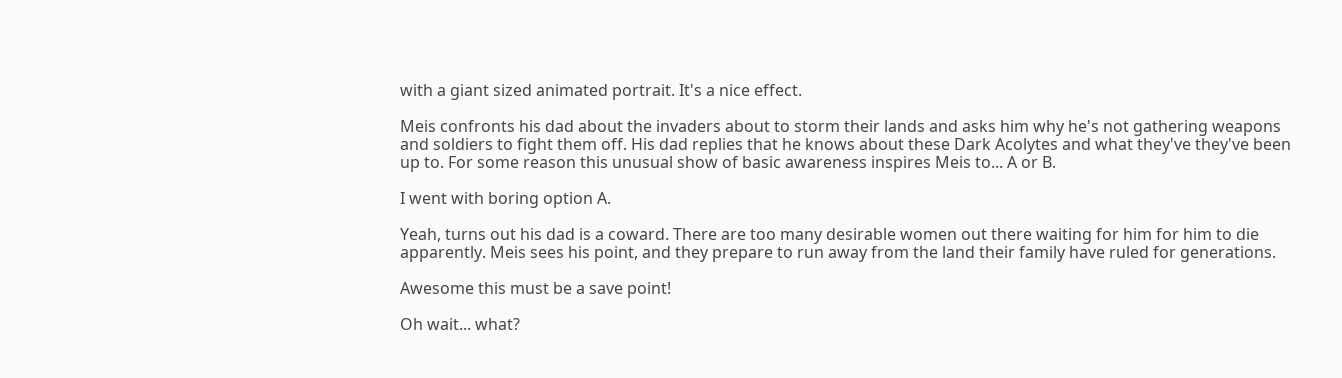with a giant sized animated portrait. It's a nice effect.

Meis confronts his dad about the invaders about to storm their lands and asks him why he's not gathering weapons and soldiers to fight them off. His dad replies that he knows about these Dark Acolytes and what they've they've been up to. For some reason this unusual show of basic awareness inspires Meis to... A or B.

I went with boring option A.

Yeah, turns out his dad is a coward. There are too many desirable women out there waiting for him for him to die apparently. Meis sees his point, and they prepare to run away from the land their family have ruled for generations.

Awesome this must be a save point!

Oh wait... what?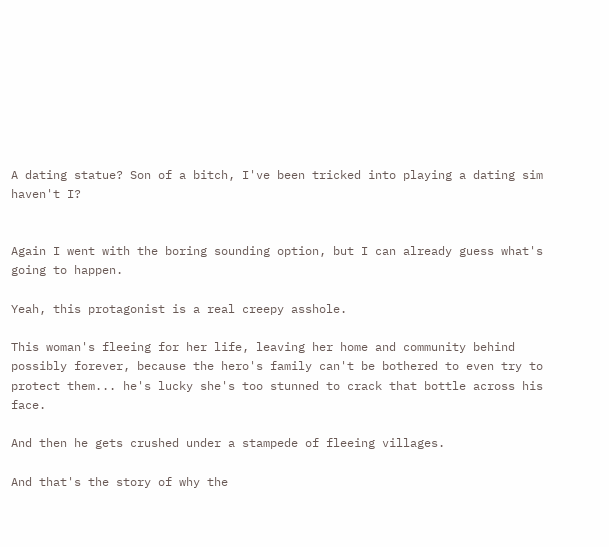A dating statue? Son of a bitch, I've been tricked into playing a dating sim haven't I?


Again I went with the boring sounding option, but I can already guess what's going to happen.

Yeah, this protagonist is a real creepy asshole.

This woman's fleeing for her life, leaving her home and community behind possibly forever, because the hero's family can't be bothered to even try to protect them... he's lucky she's too stunned to crack that bottle across his face.

And then he gets crushed under a stampede of fleeing villages.

And that's the story of why the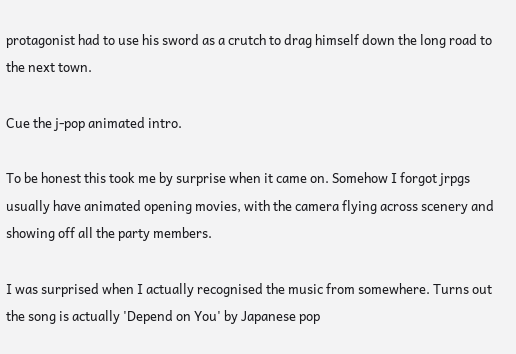protagonist had to use his sword as a crutch to drag himself down the long road to the next town.

Cue the j-pop animated intro.

To be honest this took me by surprise when it came on. Somehow I forgot jrpgs usually have animated opening movies, with the camera flying across scenery and showing off all the party members.

I was surprised when I actually recognised the music from somewhere. Turns out the song is actually 'Depend on You' by Japanese pop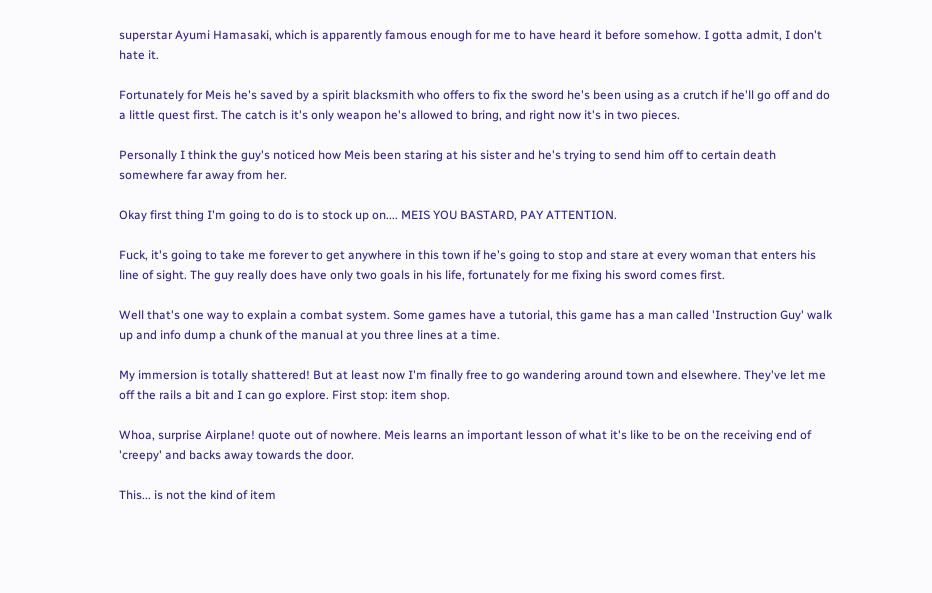superstar Ayumi Hamasaki, which is apparently famous enough for me to have heard it before somehow. I gotta admit, I don't hate it.

Fortunately for Meis he's saved by a spirit blacksmith who offers to fix the sword he's been using as a crutch if he'll go off and do a little quest first. The catch is it's only weapon he's allowed to bring, and right now it's in two pieces.

Personally I think the guy's noticed how Meis been staring at his sister and he's trying to send him off to certain death somewhere far away from her.

Okay first thing I'm going to do is to stock up on.... MEIS YOU BASTARD, PAY ATTENTION.

Fuck, it's going to take me forever to get anywhere in this town if he's going to stop and stare at every woman that enters his line of sight. The guy really does have only two goals in his life, fortunately for me fixing his sword comes first.

Well that's one way to explain a combat system. Some games have a tutorial, this game has a man called 'Instruction Guy' walk up and info dump a chunk of the manual at you three lines at a time.

My immersion is totally shattered! But at least now I'm finally free to go wandering around town and elsewhere. They've let me off the rails a bit and I can go explore. First stop: item shop.

Whoa, surprise Airplane! quote out of nowhere. Meis learns an important lesson of what it's like to be on the receiving end of 'creepy' and backs away towards the door.

This... is not the kind of item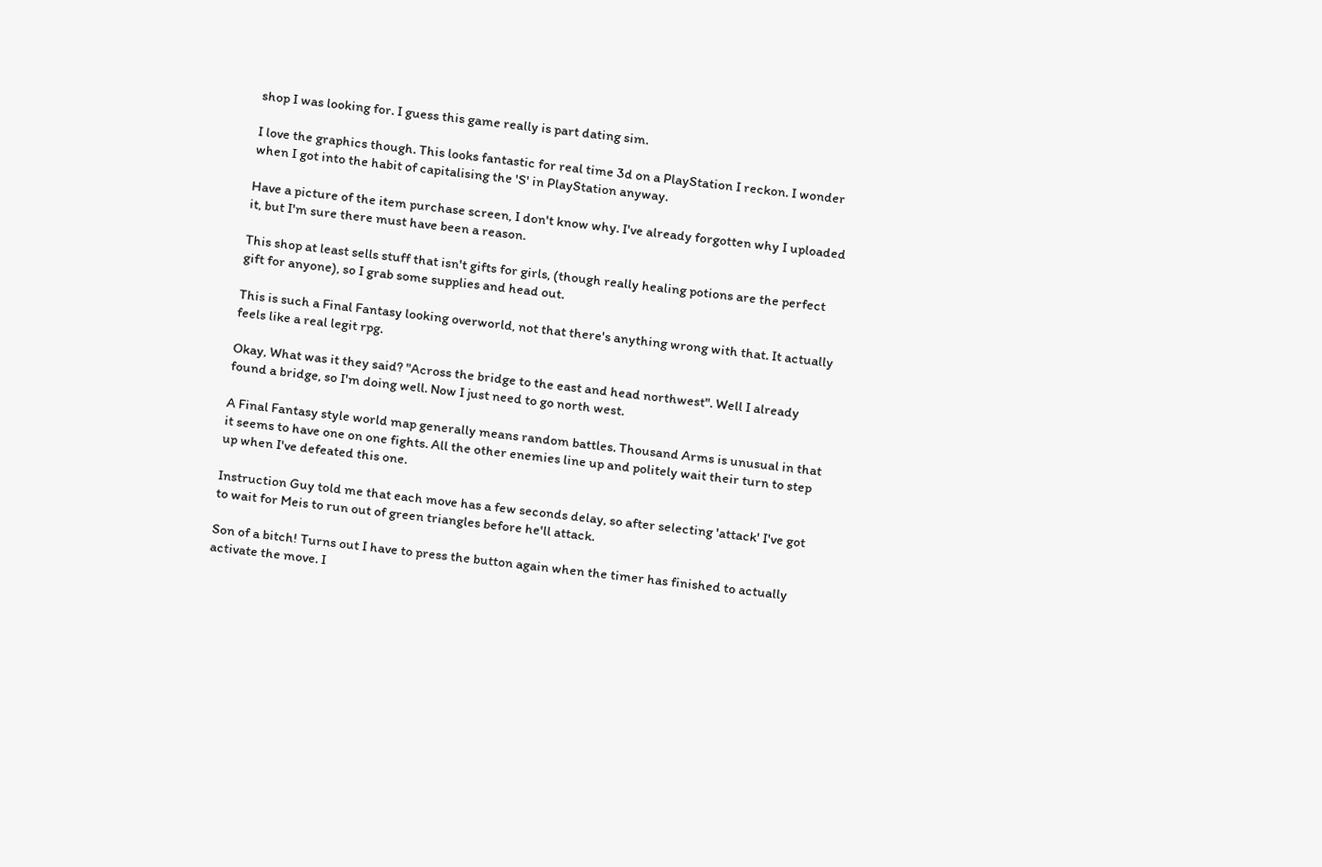shop I was looking for. I guess this game really is part dating sim.

I love the graphics though. This looks fantastic for real time 3d on a PlayStation I reckon. I wonder when I got into the habit of capitalising the 'S' in PlayStation anyway.

Have a picture of the item purchase screen, I don't know why. I've already forgotten why I uploaded it, but I'm sure there must have been a reason.

This shop at least sells stuff that isn't gifts for girls, (though really healing potions are the perfect gift for anyone), so I grab some supplies and head out.

This is such a Final Fantasy looking overworld, not that there's anything wrong with that. It actually feels like a real legit rpg.

Okay, What was it they said? "Across the bridge to the east and head northwest". Well I already found a bridge, so I'm doing well. Now I just need to go north west.

A Final Fantasy style world map generally means random battles. Thousand Arms is unusual in that it seems to have one on one fights. All the other enemies line up and politely wait their turn to step up when I've defeated this one.

Instruction Guy told me that each move has a few seconds delay, so after selecting 'attack' I've got to wait for Meis to run out of green triangles before he'll attack.

Son of a bitch! Turns out I have to press the button again when the timer has finished to actually activate the move. I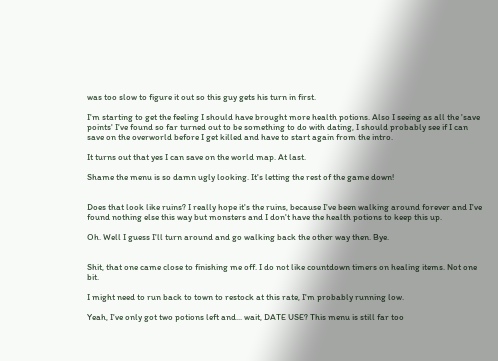was too slow to figure it out so this guy gets his turn in first.

I'm starting to get the feeling I should have brought more health potions. Also I seeing as all the 'save points' I've found so far turned out to be something to do with dating, I should probably see if I can save on the overworld before I get killed and have to start again from the intro.

It turns out that yes I can save on the world map. At last.

Shame the menu is so damn ugly looking. It's letting the rest of the game down!


Does that look like ruins? I really hope it's the ruins, because I've been walking around forever and I've found nothing else this way but monsters and I don't have the health potions to keep this up.

Oh. Well I guess I'll turn around and go walking back the other way then. Bye.


Shit, that one came close to finishing me off. I do not like countdown timers on healing items. Not one bit.

I might need to run back to town to restock at this rate, I'm probably running low.

Yeah, I've only got two potions left and... wait, DATE USE? This menu is still far too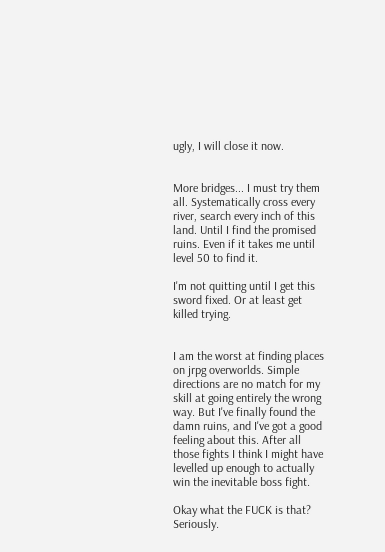ugly, I will close it now.


More bridges... I must try them all. Systematically cross every river, search every inch of this land. Until I find the promised ruins. Even if it takes me until level 50 to find it.

I'm not quitting until I get this sword fixed. Or at least get killed trying.


I am the worst at finding places on jrpg overworlds. Simple directions are no match for my skill at going entirely the wrong way. But I've finally found the damn ruins, and I've got a good feeling about this. After all those fights I think I might have levelled up enough to actually win the inevitable boss fight.

Okay what the FUCK is that? Seriously.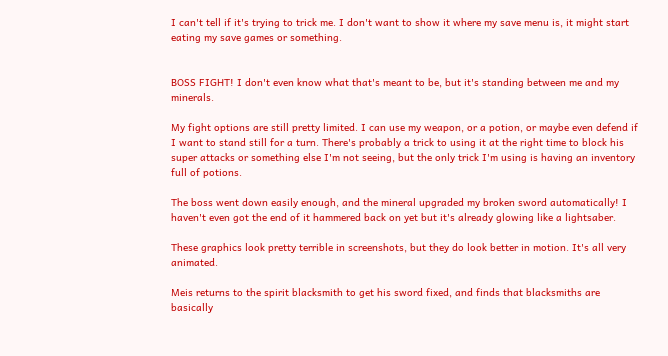I can't tell if it's trying to trick me. I don't want to show it where my save menu is, it might start eating my save games or something.


BOSS FIGHT! I don't even know what that's meant to be, but it's standing between me and my minerals.

My fight options are still pretty limited. I can use my weapon, or a potion, or maybe even defend if I want to stand still for a turn. There's probably a trick to using it at the right time to block his super attacks or something else I'm not seeing, but the only trick I'm using is having an inventory full of potions.

The boss went down easily enough, and the mineral upgraded my broken sword automatically! I haven't even got the end of it hammered back on yet but it's already glowing like a lightsaber.

These graphics look pretty terrible in screenshots, but they do look better in motion. It's all very animated.

Meis returns to the spirit blacksmith to get his sword fixed, and finds that blacksmiths are basically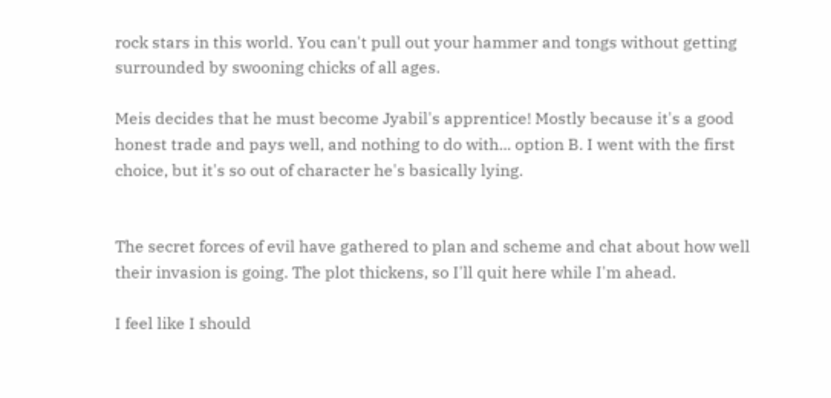rock stars in this world. You can't pull out your hammer and tongs without getting surrounded by swooning chicks of all ages.

Meis decides that he must become Jyabil's apprentice! Mostly because it's a good honest trade and pays well, and nothing to do with... option B. I went with the first choice, but it's so out of character he's basically lying.


The secret forces of evil have gathered to plan and scheme and chat about how well their invasion is going. The plot thickens, so I'll quit here while I'm ahead.

I feel like I should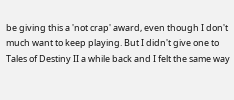be giving this a 'not crap' award, even though I don't much want to keep playing. But I didn't give one to Tales of Destiny II a while back and I felt the same way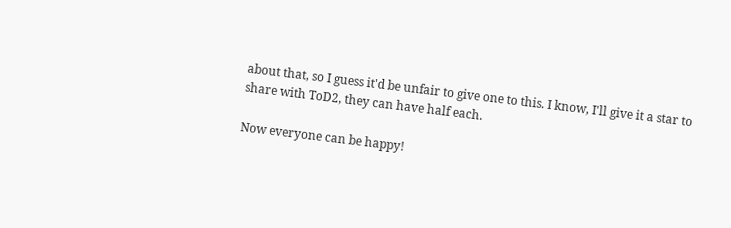about that, so I guess it'd be unfair to give one to this. I know, I'll give it a star to share with ToD2, they can have half each.

Now everyone can be happy!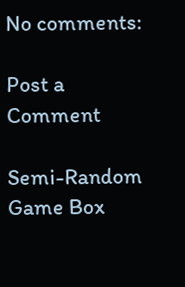No comments:

Post a Comment

Semi-Random Game Box